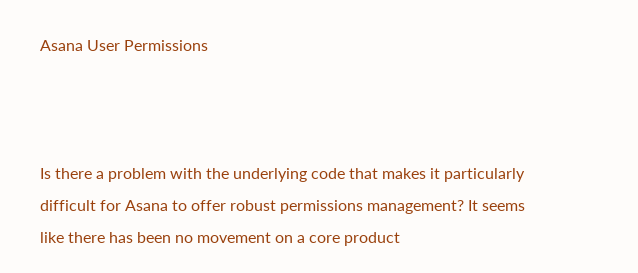Asana User Permissions



Is there a problem with the underlying code that makes it particularly difficult for Asana to offer robust permissions management? It seems like there has been no movement on a core product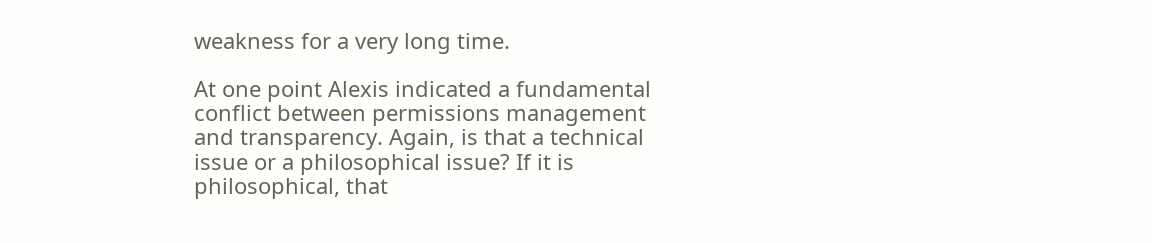weakness for a very long time.

At one point Alexis indicated a fundamental conflict between permissions management and transparency. Again, is that a technical issue or a philosophical issue? If it is philosophical, that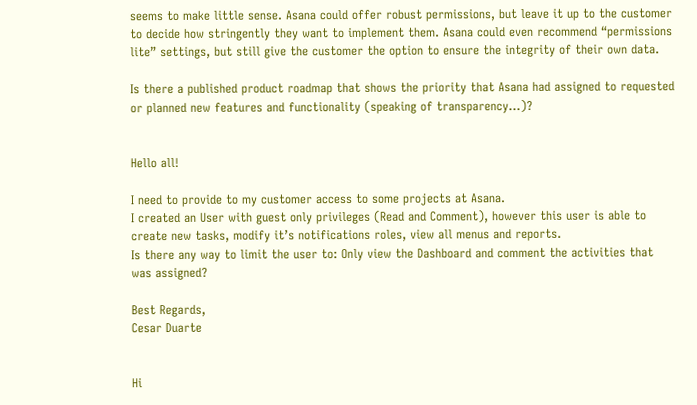seems to make little sense. Asana could offer robust permissions, but leave it up to the customer to decide how stringently they want to implement them. Asana could even recommend “permissions lite” settings, but still give the customer the option to ensure the integrity of their own data.

Is there a published product roadmap that shows the priority that Asana had assigned to requested or planned new features and functionality (speaking of transparency…)?


Hello all!

I need to provide to my customer access to some projects at Asana.
I created an User with guest only privileges (Read and Comment), however this user is able to create new tasks, modify it’s notifications roles, view all menus and reports.
Is there any way to limit the user to: Only view the Dashboard and comment the activities that was assigned?

Best Regards,
Cesar Duarte


Hi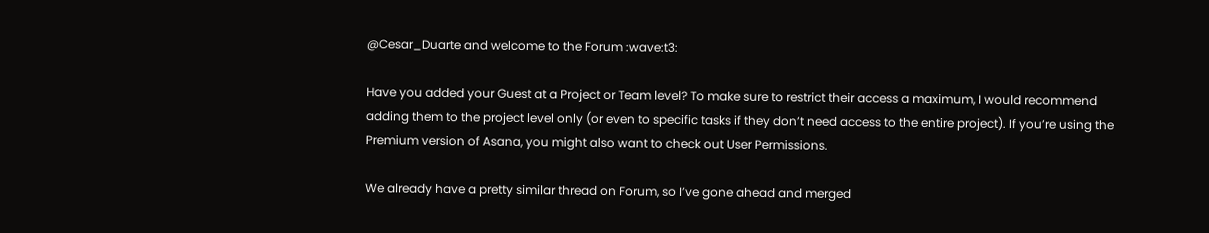@Cesar_Duarte and welcome to the Forum :wave:t3:

Have you added your Guest at a Project or Team level? To make sure to restrict their access a maximum, I would recommend adding them to the project level only (or even to specific tasks if they don’t need access to the entire project). If you’re using the Premium version of Asana, you might also want to check out User Permissions.

We already have a pretty similar thread on Forum, so I’ve gone ahead and merged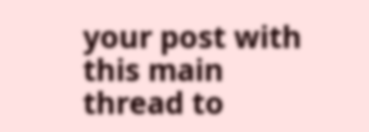your post with this main thread to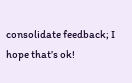consolidate feedback; I hope that’s ok!